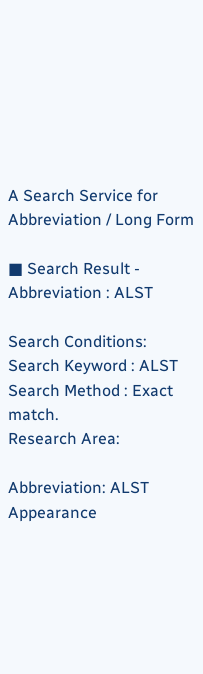A Search Service for Abbreviation / Long Form

■ Search Result - Abbreviation : ALST

Search Conditions:
Search Keyword : ALST
Search Method : Exact match.
Research Area:

Abbreviation: ALST
Appearance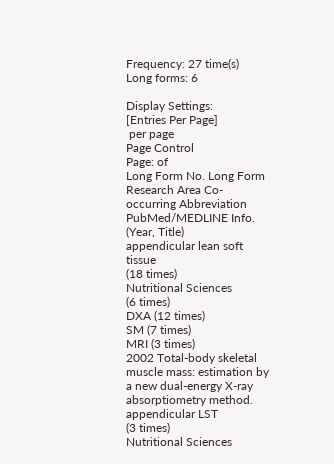Frequency: 27 time(s)
Long forms: 6

Display Settings:
[Entries Per Page]
 per page
Page Control
Page: of
Long Form No. Long Form Research Area Co-occurring Abbreviation PubMed/MEDLINE Info. (Year, Title)
appendicular lean soft tissue
(18 times)
Nutritional Sciences
(6 times)
DXA (12 times)
SM (7 times)
MRI (3 times)
2002 Total-body skeletal muscle mass: estimation by a new dual-energy X-ray absorptiometry method.
appendicular LST
(3 times)
Nutritional Sciences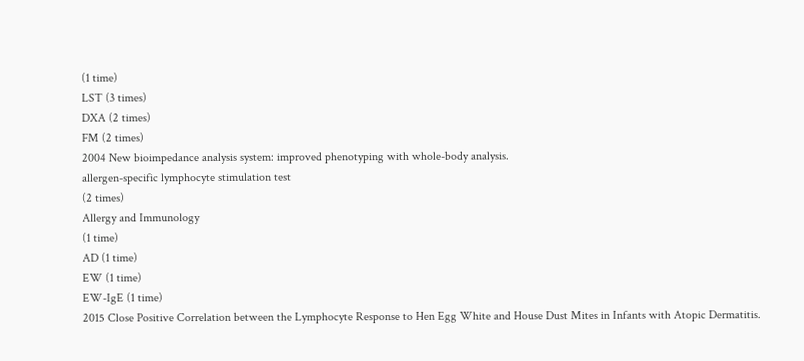(1 time)
LST (3 times)
DXA (2 times)
FM (2 times)
2004 New bioimpedance analysis system: improved phenotyping with whole-body analysis.
allergen-specific lymphocyte stimulation test
(2 times)
Allergy and Immunology
(1 time)
AD (1 time)
EW (1 time)
EW-IgE (1 time)
2015 Close Positive Correlation between the Lymphocyte Response to Hen Egg White and House Dust Mites in Infants with Atopic Dermatitis.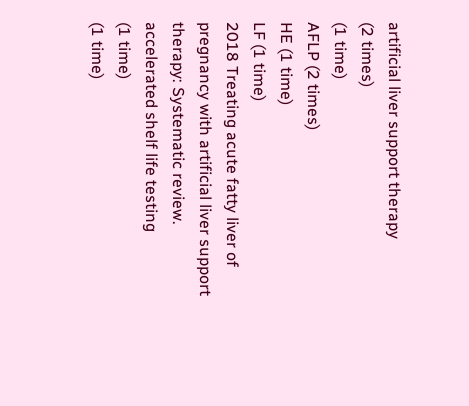artificial liver support therapy
(2 times)
(1 time)
AFLP (2 times)
HE (1 time)
LF (1 time)
2018 Treating acute fatty liver of pregnancy with artificial liver support therapy: Systematic review.
accelerated shelf life testing
(1 time)
(1 time)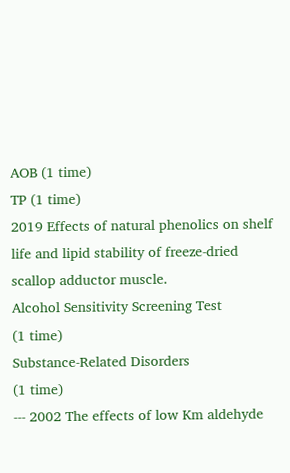AOB (1 time)
TP (1 time)
2019 Effects of natural phenolics on shelf life and lipid stability of freeze-dried scallop adductor muscle.
Alcohol Sensitivity Screening Test
(1 time)
Substance-Related Disorders
(1 time)
--- 2002 The effects of low Km aldehyde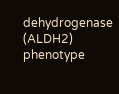dehydrogenase (ALDH2) phenotype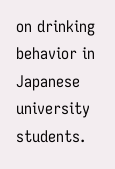on drinking behavior in Japanese university students.